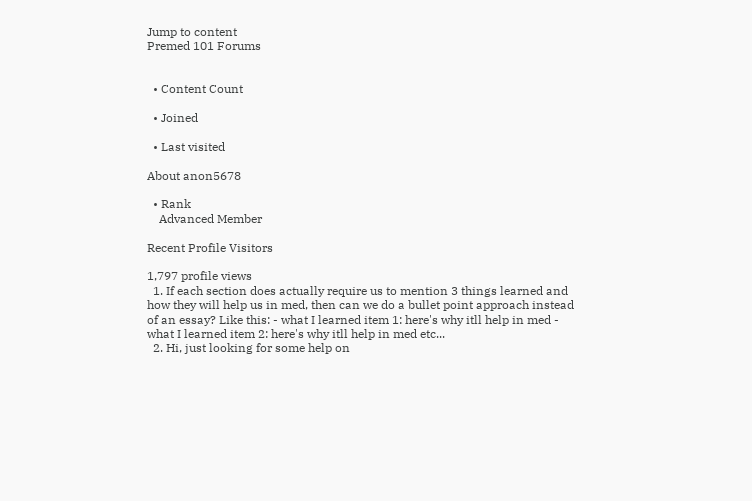Jump to content
Premed 101 Forums


  • Content Count

  • Joined

  • Last visited

About anon5678

  • Rank
    Advanced Member

Recent Profile Visitors

1,797 profile views
  1. If each section does actually require us to mention 3 things learned and how they will help us in med, then can we do a bullet point approach instead of an essay? Like this: - what I learned item 1: here's why itll help in med - what I learned item 2: here's why itll help in med etc...
  2. Hi, just looking for some help on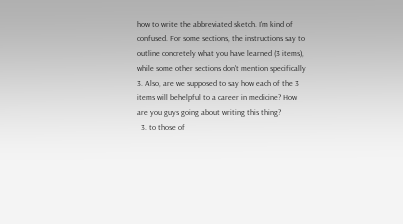how to write the abbreviated sketch. I'm kind of confused. For some sections, the instructions say to outline concretely what you have learned (3 items), while some other sections don't mention specifically 3. Also, are we supposed to say how each of the 3 items will behelpful to a career in medicine? How are you guys going about writing this thing?
  3. to those of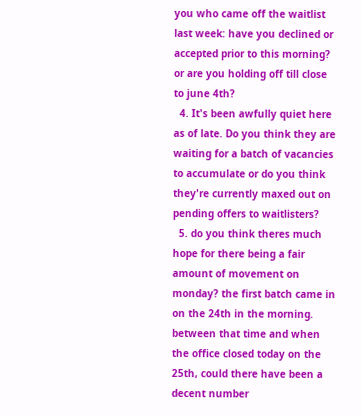you who came off the waitlist last week: have you declined or accepted prior to this morning? or are you holding off till close to june 4th?
  4. It's been awfully quiet here as of late. Do you think they are waiting for a batch of vacancies to accumulate or do you think they're currently maxed out on pending offers to waitlisters?
  5. do you think theres much hope for there being a fair amount of movement on monday? the first batch came in on the 24th in the morning. between that time and when the office closed today on the 25th, could there have been a decent number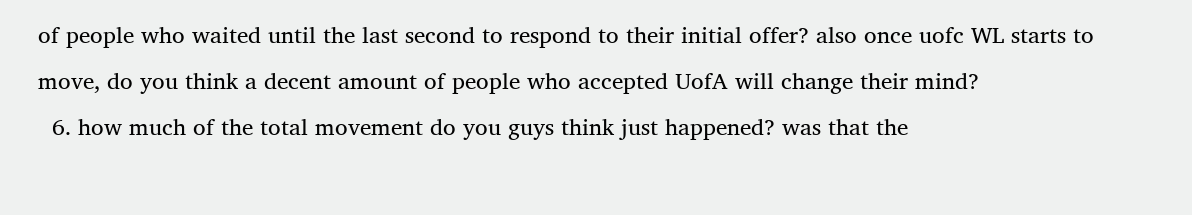of people who waited until the last second to respond to their initial offer? also once uofc WL starts to move, do you think a decent amount of people who accepted UofA will change their mind?
  6. how much of the total movement do you guys think just happened? was that the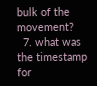bulk of the movement?
  7. what was the timestamp for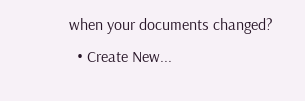when your documents changed?
  • Create New...